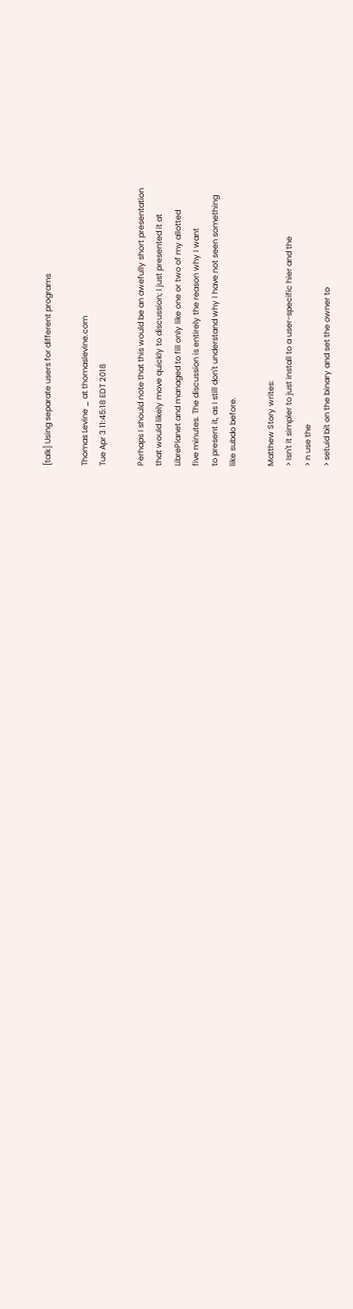[talk] Using separate users for different programs

Thomas Levine _ at thomaslevine.com
Tue Apr 3 11:45:18 EDT 2018

Perhaps I should note that this would be an awefully short presentation
that would likely move quickly to discussion; I just presented it at
LibrePlanet and managed to fill only like one or two of my allotted
five minutes. The discussion is entirely the reason why I want
to present it, as I still don't understand why I have not seen something
like subdo before.

Matthew Story writes:
> Isn't it simpler to just install to a user-specific hier and the
> n use the
> setuid bit on the binary and set the owner to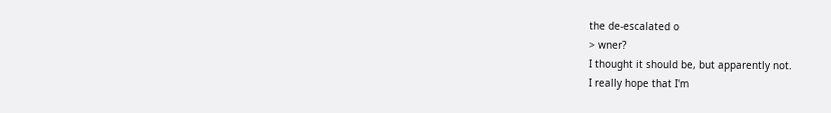the de-escalated o
> wner?
I thought it should be, but apparently not.
I really hope that I'm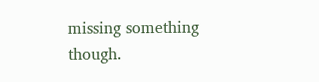missing something though.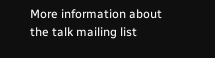More information about the talk mailing list